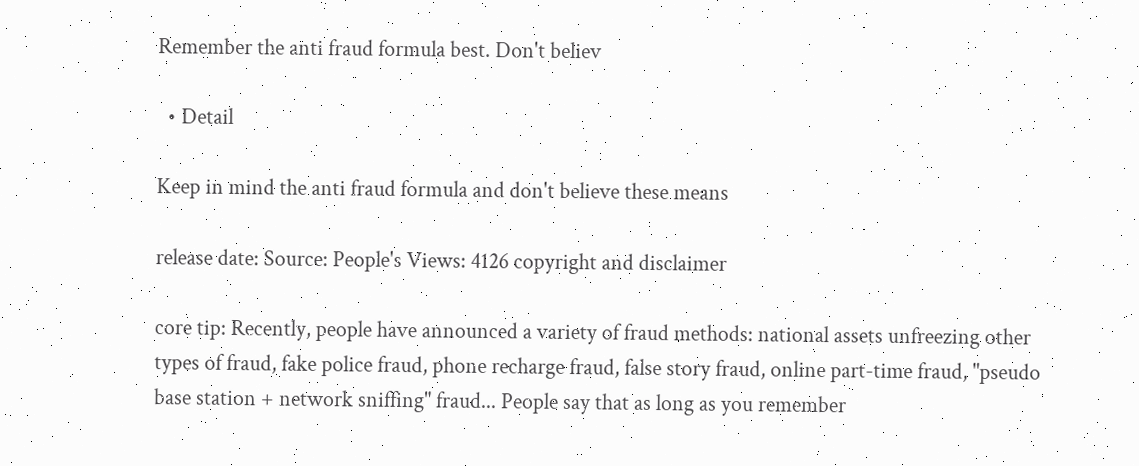Remember the anti fraud formula best. Don't believ

  • Detail

Keep in mind the anti fraud formula and don't believe these means

release date: Source: People's Views: 4126 copyright and disclaimer

core tip: Recently, people have announced a variety of fraud methods: national assets unfreezing other types of fraud, fake police fraud, phone recharge fraud, false story fraud, online part-time fraud, "pseudo base station + network sniffing" fraud... People say that as long as you remember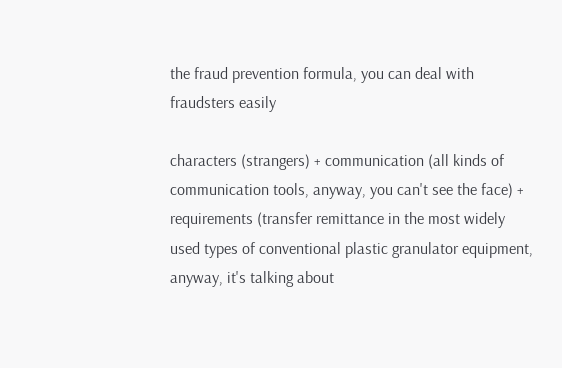the fraud prevention formula, you can deal with fraudsters easily

characters (strangers) + communication (all kinds of communication tools, anyway, you can't see the face) + requirements (transfer remittance in the most widely used types of conventional plastic granulator equipment, anyway, it's talking about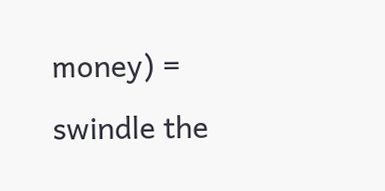money) = swindle the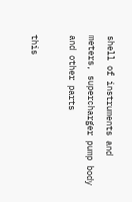shell of instruments and meters, supercharger pump body and other parts

this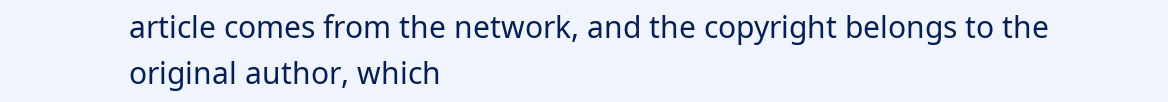article comes from the network, and the copyright belongs to the original author, which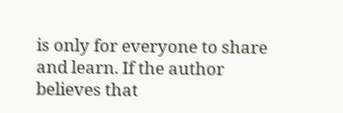is only for everyone to share and learn. If the author believes that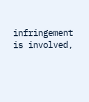infringement is involved,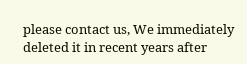please contact us, We immediately deleted it in recent years after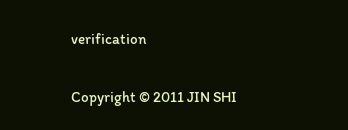verification

Copyright © 2011 JIN SHI